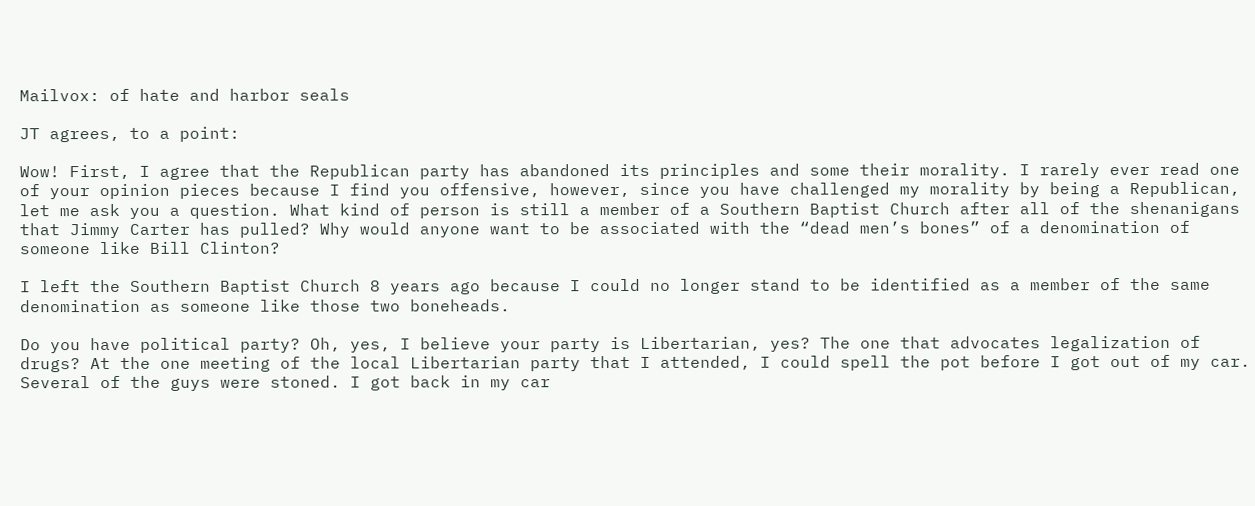Mailvox: of hate and harbor seals

JT agrees, to a point:

Wow! First, I agree that the Republican party has abandoned its principles and some their morality. I rarely ever read one of your opinion pieces because I find you offensive, however, since you have challenged my morality by being a Republican, let me ask you a question. What kind of person is still a member of a Southern Baptist Church after all of the shenanigans that Jimmy Carter has pulled? Why would anyone want to be associated with the “dead men’s bones” of a denomination of someone like Bill Clinton?

I left the Southern Baptist Church 8 years ago because I could no longer stand to be identified as a member of the same denomination as someone like those two boneheads.

Do you have political party? Oh, yes, I believe your party is Libertarian, yes? The one that advocates legalization of drugs? At the one meeting of the local Libertarian party that I attended, I could spell the pot before I got out of my car. Several of the guys were stoned. I got back in my car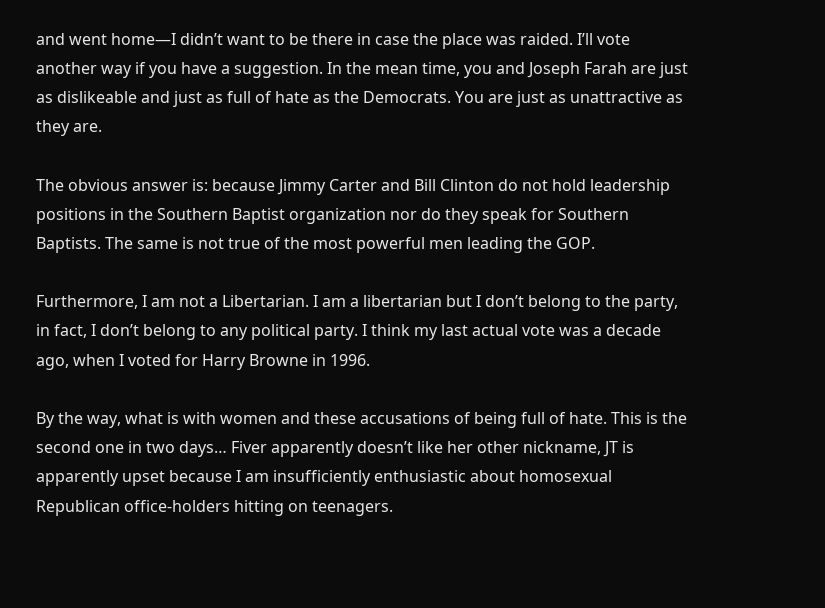and went home—I didn’t want to be there in case the place was raided. I’ll vote another way if you have a suggestion. In the mean time, you and Joseph Farah are just as dislikeable and just as full of hate as the Democrats. You are just as unattractive as they are.

The obvious answer is: because Jimmy Carter and Bill Clinton do not hold leadership positions in the Southern Baptist organization nor do they speak for Southern Baptists. The same is not true of the most powerful men leading the GOP.

Furthermore, I am not a Libertarian. I am a libertarian but I don’t belong to the party, in fact, I don’t belong to any political party. I think my last actual vote was a decade ago, when I voted for Harry Browne in 1996.

By the way, what is with women and these accusations of being full of hate. This is the second one in two days… Fiver apparently doesn’t like her other nickname, JT is apparently upset because I am insufficiently enthusiastic about homosexual Republican office-holders hitting on teenagers.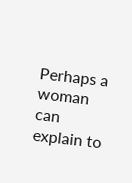Perhaps a woman can explain to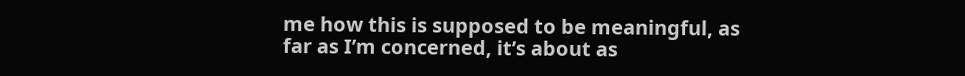me how this is supposed to be meaningful, as far as I’m concerned, it’s about as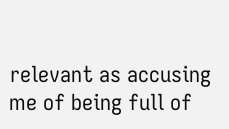relevant as accusing me of being full of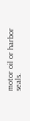motor oil or harbor seals.